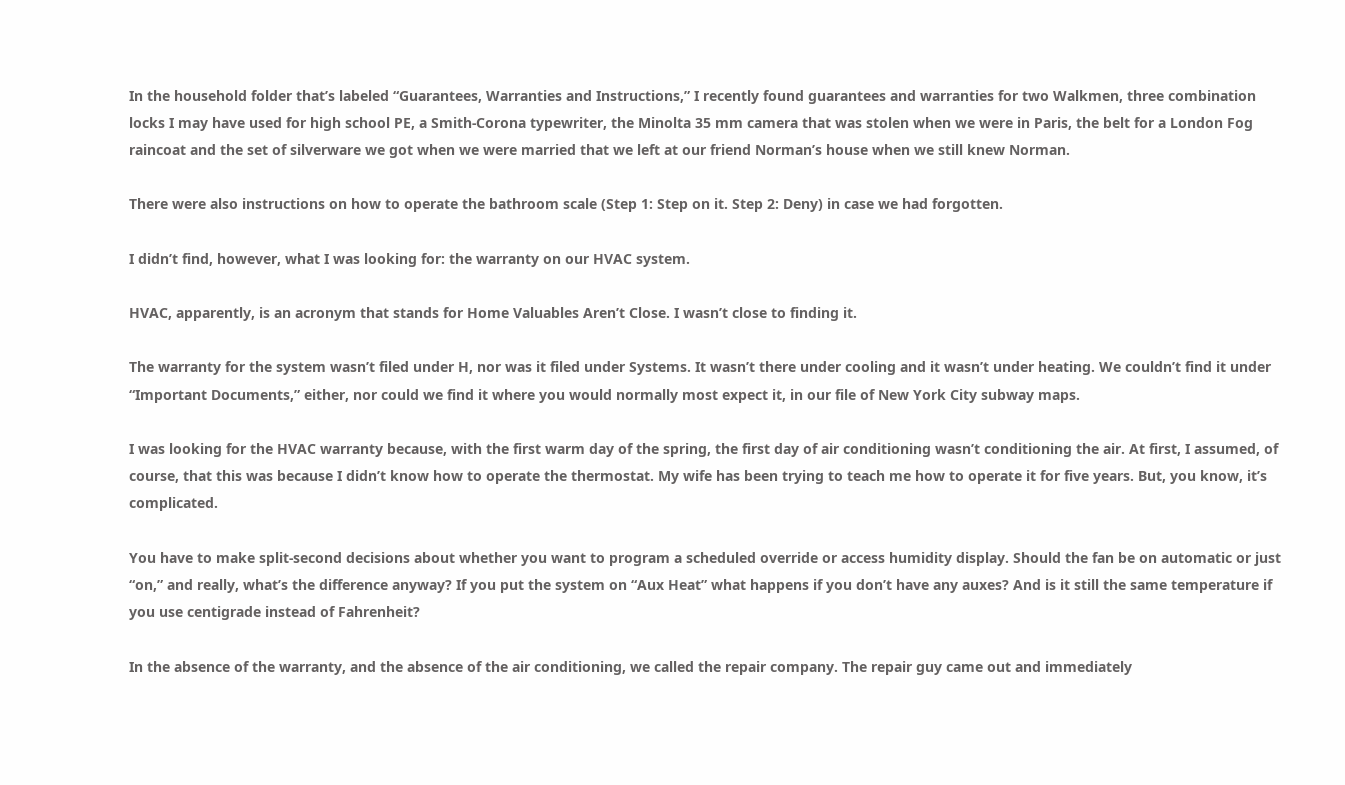In the household folder that’s labeled “Guarantees, Warranties and Instructions,” I recently found guarantees and warranties for two Walkmen, three combination locks I may have used for high school PE, a Smith-Corona typewriter, the Minolta 35 mm camera that was stolen when we were in Paris, the belt for a London Fog raincoat and the set of silverware we got when we were married that we left at our friend Norman’s house when we still knew Norman.

There were also instructions on how to operate the bathroom scale (Step 1: Step on it. Step 2: Deny) in case we had forgotten.

I didn’t find, however, what I was looking for: the warranty on our HVAC system.

HVAC, apparently, is an acronym that stands for Home Valuables Aren’t Close. I wasn’t close to finding it.

The warranty for the system wasn’t filed under H, nor was it filed under Systems. It wasn’t there under cooling and it wasn’t under heating. We couldn’t find it under “Important Documents,” either, nor could we find it where you would normally most expect it, in our file of New York City subway maps.

I was looking for the HVAC warranty because, with the first warm day of the spring, the first day of air conditioning wasn’t conditioning the air. At first, I assumed, of course, that this was because I didn’t know how to operate the thermostat. My wife has been trying to teach me how to operate it for five years. But, you know, it’s complicated.

You have to make split-second decisions about whether you want to program a scheduled override or access humidity display. Should the fan be on automatic or just “on,” and really, what’s the difference anyway? If you put the system on “Aux Heat” what happens if you don’t have any auxes? And is it still the same temperature if you use centigrade instead of Fahrenheit?

In the absence of the warranty, and the absence of the air conditioning, we called the repair company. The repair guy came out and immediately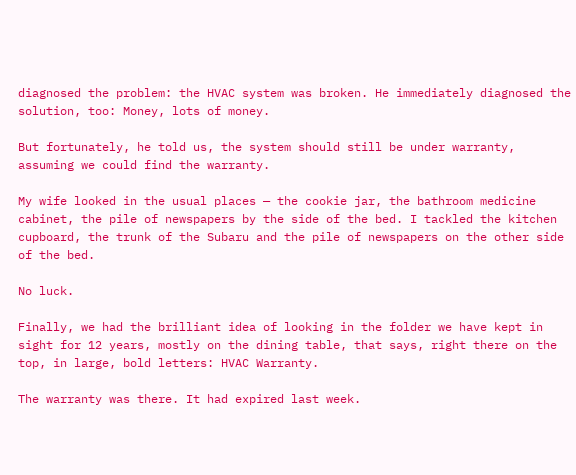diagnosed the problem: the HVAC system was broken. He immediately diagnosed the solution, too: Money, lots of money.

But fortunately, he told us, the system should still be under warranty, assuming we could find the warranty.

My wife looked in the usual places — the cookie jar, the bathroom medicine cabinet, the pile of newspapers by the side of the bed. I tackled the kitchen cupboard, the trunk of the Subaru and the pile of newspapers on the other side of the bed.

No luck.

Finally, we had the brilliant idea of looking in the folder we have kept in sight for 12 years, mostly on the dining table, that says, right there on the top, in large, bold letters: HVAC Warranty.

The warranty was there. It had expired last week.